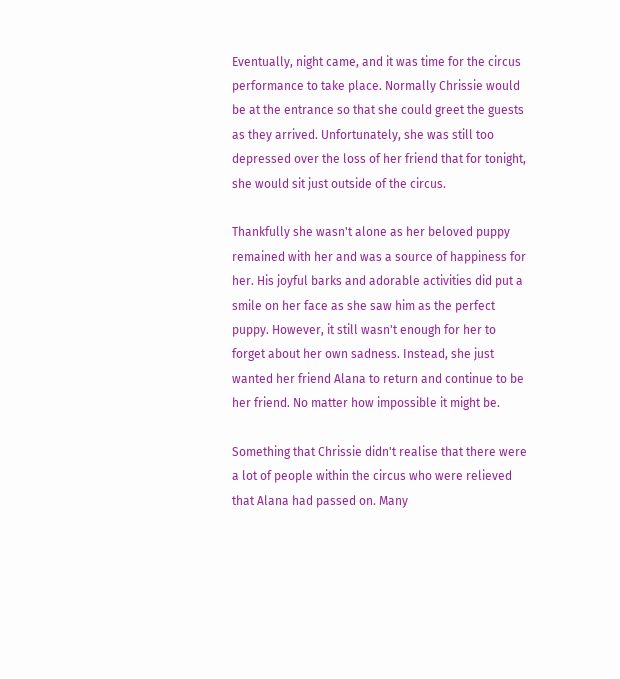Eventually, night came, and it was time for the circus performance to take place. Normally Chrissie would be at the entrance so that she could greet the guests as they arrived. Unfortunately, she was still too depressed over the loss of her friend that for tonight, she would sit just outside of the circus.

Thankfully she wasn't alone as her beloved puppy remained with her and was a source of happiness for her. His joyful barks and adorable activities did put a smile on her face as she saw him as the perfect puppy. However, it still wasn't enough for her to forget about her own sadness. Instead, she just wanted her friend Alana to return and continue to be her friend. No matter how impossible it might be.

Something that Chrissie didn't realise that there were a lot of people within the circus who were relieved that Alana had passed on. Many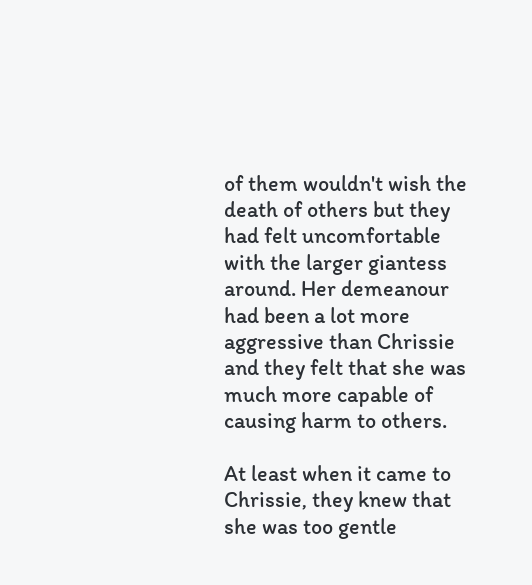of them wouldn't wish the death of others but they had felt uncomfortable with the larger giantess around. Her demeanour had been a lot more aggressive than Chrissie and they felt that she was much more capable of causing harm to others.

At least when it came to Chrissie, they knew that she was too gentle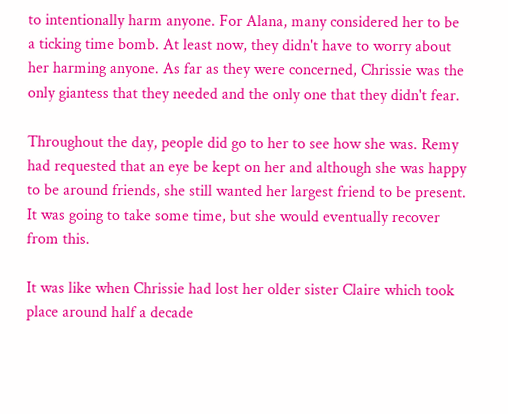to intentionally harm anyone. For Alana, many considered her to be a ticking time bomb. At least now, they didn't have to worry about her harming anyone. As far as they were concerned, Chrissie was the only giantess that they needed and the only one that they didn't fear.

Throughout the day, people did go to her to see how she was. Remy had requested that an eye be kept on her and although she was happy to be around friends, she still wanted her largest friend to be present. It was going to take some time, but she would eventually recover from this.

It was like when Chrissie had lost her older sister Claire which took place around half a decade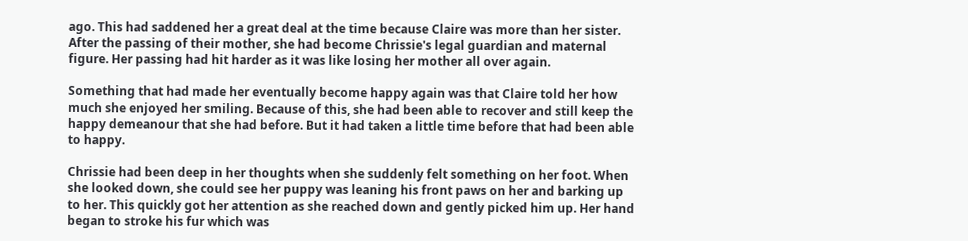ago. This had saddened her a great deal at the time because Claire was more than her sister. After the passing of their mother, she had become Chrissie's legal guardian and maternal figure. Her passing had hit harder as it was like losing her mother all over again.

Something that had made her eventually become happy again was that Claire told her how much she enjoyed her smiling. Because of this, she had been able to recover and still keep the happy demeanour that she had before. But it had taken a little time before that had been able to happy.

Chrissie had been deep in her thoughts when she suddenly felt something on her foot. When she looked down, she could see her puppy was leaning his front paws on her and barking up to her. This quickly got her attention as she reached down and gently picked him up. Her hand began to stroke his fur which was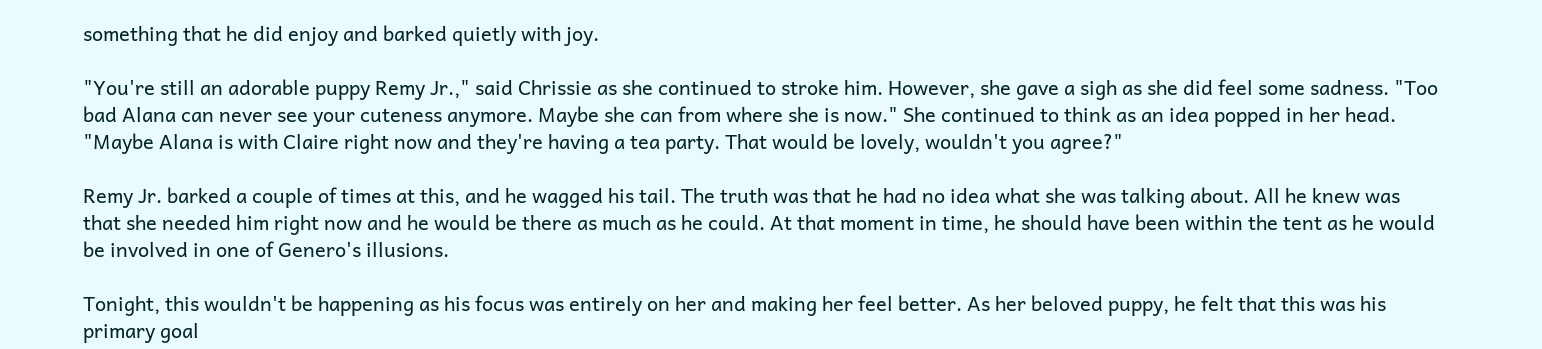something that he did enjoy and barked quietly with joy.

"You're still an adorable puppy Remy Jr.," said Chrissie as she continued to stroke him. However, she gave a sigh as she did feel some sadness. "Too bad Alana can never see your cuteness anymore. Maybe she can from where she is now." She continued to think as an idea popped in her head. "Maybe Alana is with Claire right now and they're having a tea party. That would be lovely, wouldn't you agree?"

Remy Jr. barked a couple of times at this, and he wagged his tail. The truth was that he had no idea what she was talking about. All he knew was that she needed him right now and he would be there as much as he could. At that moment in time, he should have been within the tent as he would be involved in one of Genero's illusions.

Tonight, this wouldn't be happening as his focus was entirely on her and making her feel better. As her beloved puppy, he felt that this was his primary goal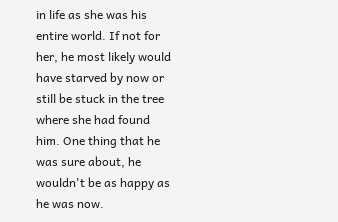in life as she was his entire world. If not for her, he most likely would have starved by now or still be stuck in the tree where she had found him. One thing that he was sure about, he wouldn't be as happy as he was now.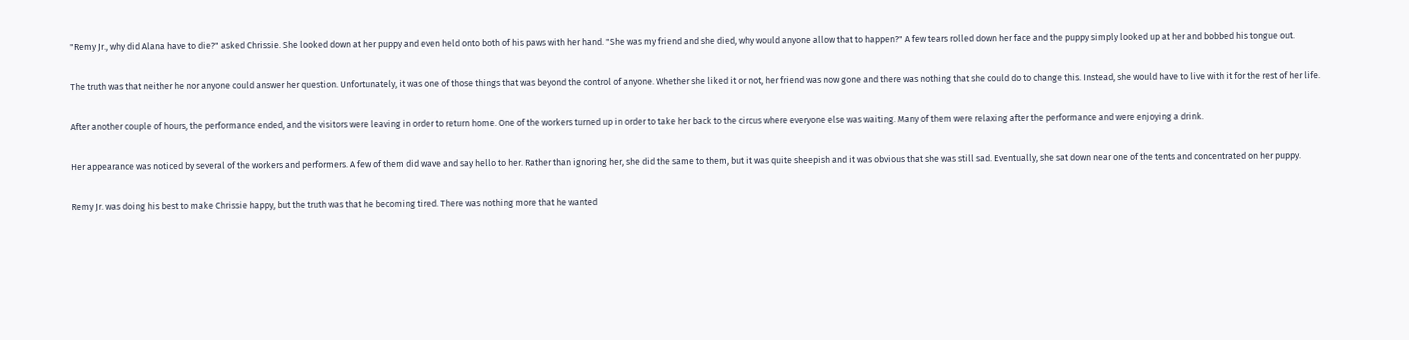"Remy Jr., why did Alana have to die?" asked Chrissie. She looked down at her puppy and even held onto both of his paws with her hand. "She was my friend and she died, why would anyone allow that to happen?" A few tears rolled down her face and the puppy simply looked up at her and bobbed his tongue out.

The truth was that neither he nor anyone could answer her question. Unfortunately, it was one of those things that was beyond the control of anyone. Whether she liked it or not, her friend was now gone and there was nothing that she could do to change this. Instead, she would have to live with it for the rest of her life.

After another couple of hours, the performance ended, and the visitors were leaving in order to return home. One of the workers turned up in order to take her back to the circus where everyone else was waiting. Many of them were relaxing after the performance and were enjoying a drink.

Her appearance was noticed by several of the workers and performers. A few of them did wave and say hello to her. Rather than ignoring her, she did the same to them, but it was quite sheepish and it was obvious that she was still sad. Eventually, she sat down near one of the tents and concentrated on her puppy.

Remy Jr. was doing his best to make Chrissie happy, but the truth was that he becoming tired. There was nothing more that he wanted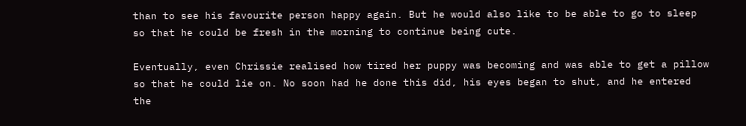than to see his favourite person happy again. But he would also like to be able to go to sleep so that he could be fresh in the morning to continue being cute.

Eventually, even Chrissie realised how tired her puppy was becoming and was able to get a pillow so that he could lie on. No soon had he done this did, his eyes began to shut, and he entered the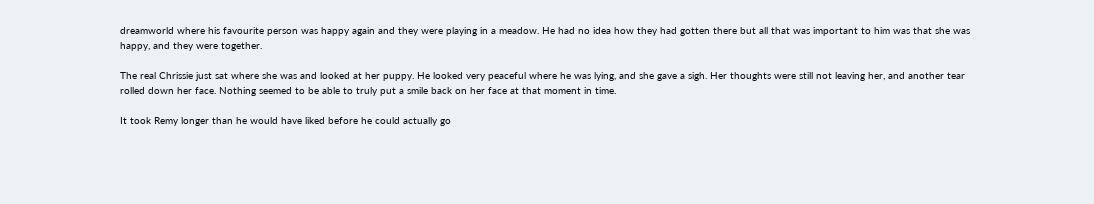dreamworld where his favourite person was happy again and they were playing in a meadow. He had no idea how they had gotten there but all that was important to him was that she was happy, and they were together.

The real Chrissie just sat where she was and looked at her puppy. He looked very peaceful where he was lying, and she gave a sigh. Her thoughts were still not leaving her, and another tear rolled down her face. Nothing seemed to be able to truly put a smile back on her face at that moment in time.

It took Remy longer than he would have liked before he could actually go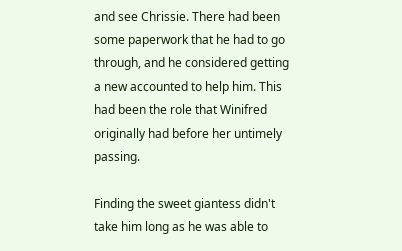and see Chrissie. There had been some paperwork that he had to go through, and he considered getting a new accounted to help him. This had been the role that Winifred originally had before her untimely passing.

Finding the sweet giantess didn't take him long as he was able to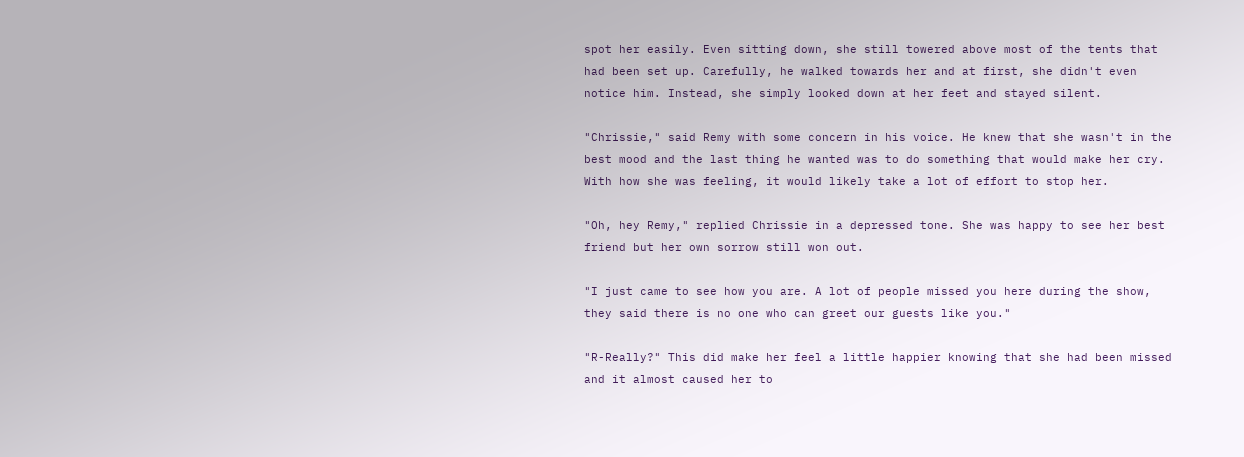spot her easily. Even sitting down, she still towered above most of the tents that had been set up. Carefully, he walked towards her and at first, she didn't even notice him. Instead, she simply looked down at her feet and stayed silent.

"Chrissie," said Remy with some concern in his voice. He knew that she wasn't in the best mood and the last thing he wanted was to do something that would make her cry. With how she was feeling, it would likely take a lot of effort to stop her.

"Oh, hey Remy," replied Chrissie in a depressed tone. She was happy to see her best friend but her own sorrow still won out.

"I just came to see how you are. A lot of people missed you here during the show, they said there is no one who can greet our guests like you."

"R-Really?" This did make her feel a little happier knowing that she had been missed and it almost caused her to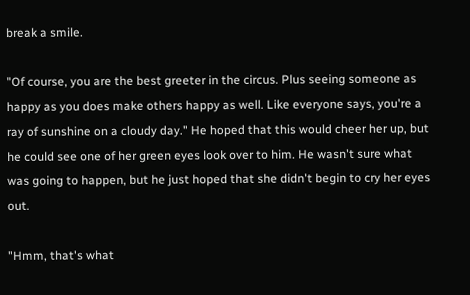break a smile.

"Of course, you are the best greeter in the circus. Plus seeing someone as happy as you does make others happy as well. Like everyone says, you're a ray of sunshine on a cloudy day." He hoped that this would cheer her up, but he could see one of her green eyes look over to him. He wasn't sure what was going to happen, but he just hoped that she didn't begin to cry her eyes out.

"Hmm, that's what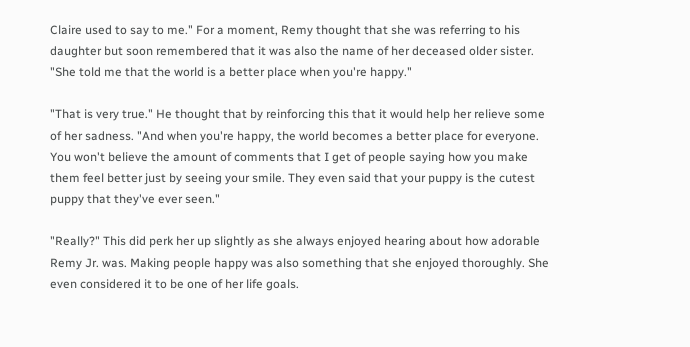Claire used to say to me." For a moment, Remy thought that she was referring to his daughter but soon remembered that it was also the name of her deceased older sister. "She told me that the world is a better place when you're happy."

"That is very true." He thought that by reinforcing this that it would help her relieve some of her sadness. "And when you're happy, the world becomes a better place for everyone. You won't believe the amount of comments that I get of people saying how you make them feel better just by seeing your smile. They even said that your puppy is the cutest puppy that they've ever seen."

"Really?" This did perk her up slightly as she always enjoyed hearing about how adorable Remy Jr. was. Making people happy was also something that she enjoyed thoroughly. She even considered it to be one of her life goals.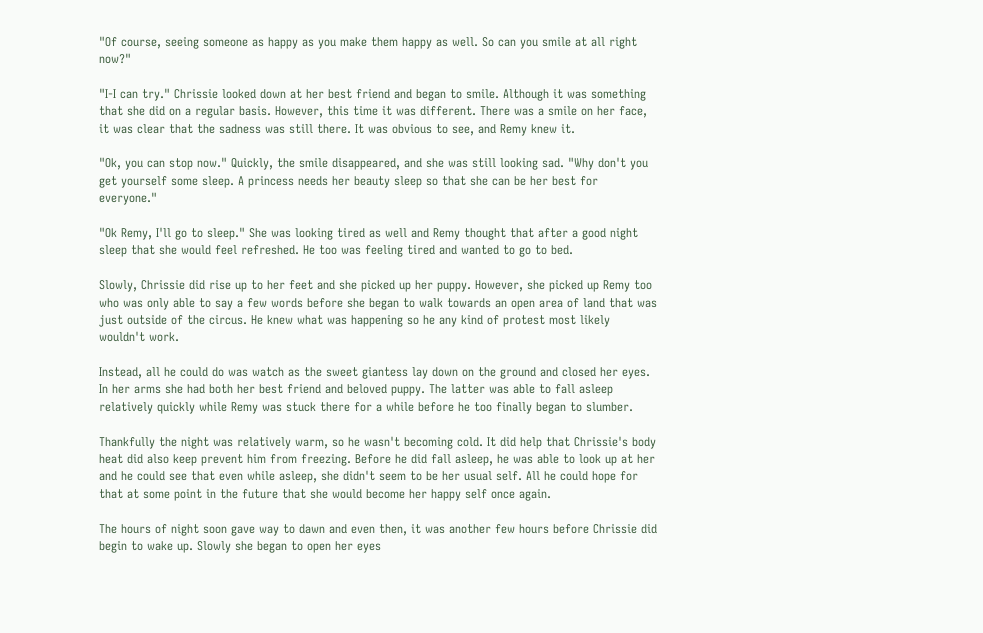"Of course, seeing someone as happy as you make them happy as well. So can you smile at all right now?"

"I-I can try." Chrissie looked down at her best friend and began to smile. Although it was something that she did on a regular basis. However, this time it was different. There was a smile on her face, it was clear that the sadness was still there. It was obvious to see, and Remy knew it.

"Ok, you can stop now." Quickly, the smile disappeared, and she was still looking sad. "Why don't you get yourself some sleep. A princess needs her beauty sleep so that she can be her best for everyone."

"Ok Remy, I'll go to sleep." She was looking tired as well and Remy thought that after a good night sleep that she would feel refreshed. He too was feeling tired and wanted to go to bed.

Slowly, Chrissie did rise up to her feet and she picked up her puppy. However, she picked up Remy too who was only able to say a few words before she began to walk towards an open area of land that was just outside of the circus. He knew what was happening so he any kind of protest most likely wouldn't work.

Instead, all he could do was watch as the sweet giantess lay down on the ground and closed her eyes. In her arms she had both her best friend and beloved puppy. The latter was able to fall asleep relatively quickly while Remy was stuck there for a while before he too finally began to slumber.

Thankfully the night was relatively warm, so he wasn't becoming cold. It did help that Chrissie's body heat did also keep prevent him from freezing. Before he did fall asleep, he was able to look up at her and he could see that even while asleep, she didn't seem to be her usual self. All he could hope for that at some point in the future that she would become her happy self once again.

The hours of night soon gave way to dawn and even then, it was another few hours before Chrissie did begin to wake up. Slowly she began to open her eyes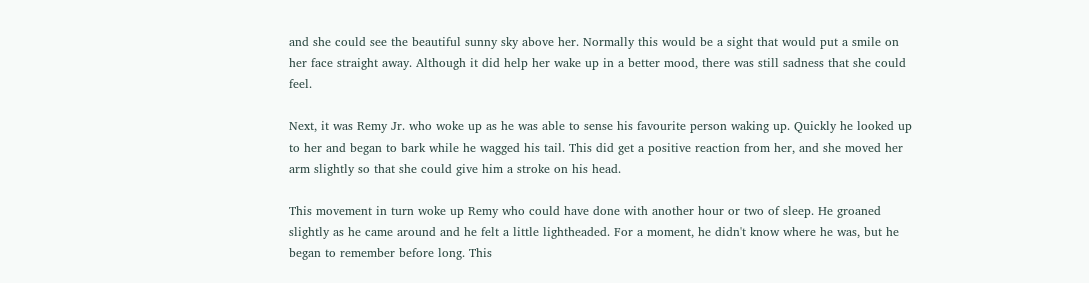and she could see the beautiful sunny sky above her. Normally this would be a sight that would put a smile on her face straight away. Although it did help her wake up in a better mood, there was still sadness that she could feel.

Next, it was Remy Jr. who woke up as he was able to sense his favourite person waking up. Quickly he looked up to her and began to bark while he wagged his tail. This did get a positive reaction from her, and she moved her arm slightly so that she could give him a stroke on his head.

This movement in turn woke up Remy who could have done with another hour or two of sleep. He groaned slightly as he came around and he felt a little lightheaded. For a moment, he didn't know where he was, but he began to remember before long. This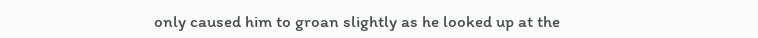only caused him to groan slightly as he looked up at the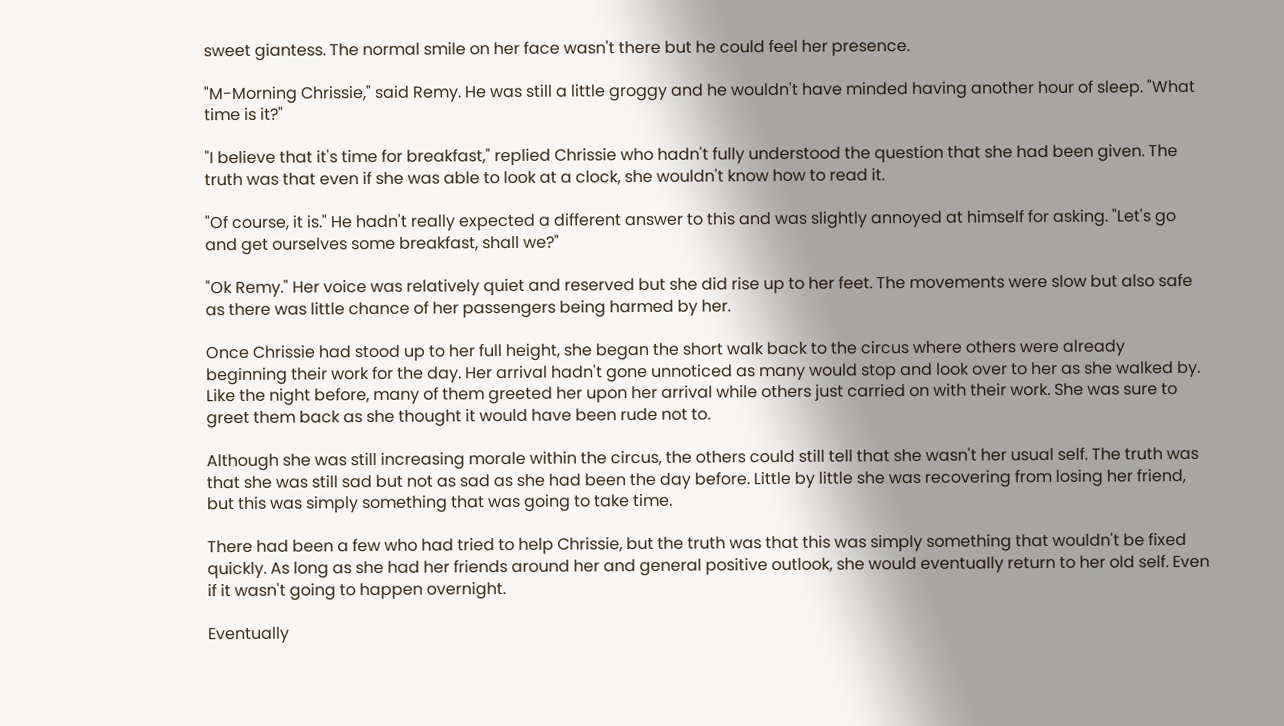sweet giantess. The normal smile on her face wasn't there but he could feel her presence.

"M-Morning Chrissie," said Remy. He was still a little groggy and he wouldn't have minded having another hour of sleep. "What time is it?"

"I believe that it's time for breakfast," replied Chrissie who hadn't fully understood the question that she had been given. The truth was that even if she was able to look at a clock, she wouldn't know how to read it.

"Of course, it is." He hadn't really expected a different answer to this and was slightly annoyed at himself for asking. "Let's go and get ourselves some breakfast, shall we?"

"Ok Remy." Her voice was relatively quiet and reserved but she did rise up to her feet. The movements were slow but also safe as there was little chance of her passengers being harmed by her.

Once Chrissie had stood up to her full height, she began the short walk back to the circus where others were already beginning their work for the day. Her arrival hadn't gone unnoticed as many would stop and look over to her as she walked by. Like the night before, many of them greeted her upon her arrival while others just carried on with their work. She was sure to greet them back as she thought it would have been rude not to.

Although she was still increasing morale within the circus, the others could still tell that she wasn't her usual self. The truth was that she was still sad but not as sad as she had been the day before. Little by little she was recovering from losing her friend, but this was simply something that was going to take time.

There had been a few who had tried to help Chrissie, but the truth was that this was simply something that wouldn't be fixed quickly. As long as she had her friends around her and general positive outlook, she would eventually return to her old self. Even if it wasn't going to happen overnight.

Eventually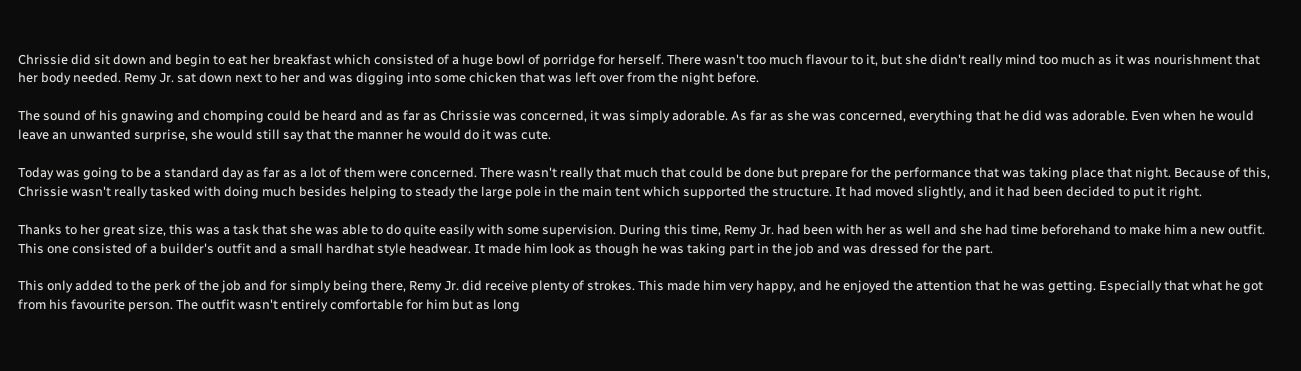Chrissie did sit down and begin to eat her breakfast which consisted of a huge bowl of porridge for herself. There wasn't too much flavour to it, but she didn't really mind too much as it was nourishment that her body needed. Remy Jr. sat down next to her and was digging into some chicken that was left over from the night before.

The sound of his gnawing and chomping could be heard and as far as Chrissie was concerned, it was simply adorable. As far as she was concerned, everything that he did was adorable. Even when he would leave an unwanted surprise, she would still say that the manner he would do it was cute.

Today was going to be a standard day as far as a lot of them were concerned. There wasn't really that much that could be done but prepare for the performance that was taking place that night. Because of this, Chrissie wasn't really tasked with doing much besides helping to steady the large pole in the main tent which supported the structure. It had moved slightly, and it had been decided to put it right.

Thanks to her great size, this was a task that she was able to do quite easily with some supervision. During this time, Remy Jr. had been with her as well and she had time beforehand to make him a new outfit. This one consisted of a builder's outfit and a small hardhat style headwear. It made him look as though he was taking part in the job and was dressed for the part.

This only added to the perk of the job and for simply being there, Remy Jr. did receive plenty of strokes. This made him very happy, and he enjoyed the attention that he was getting. Especially that what he got from his favourite person. The outfit wasn't entirely comfortable for him but as long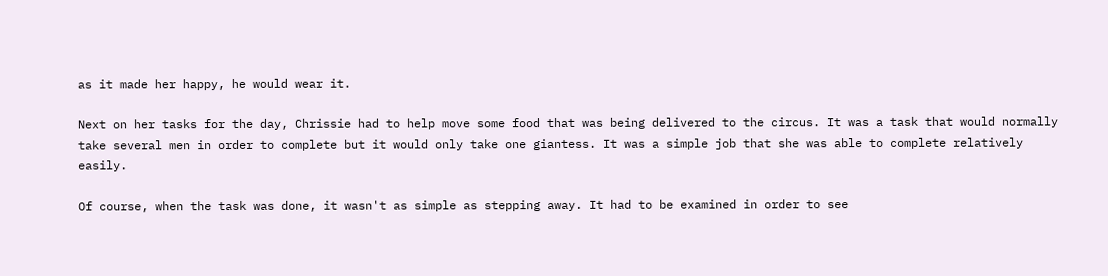as it made her happy, he would wear it.

Next on her tasks for the day, Chrissie had to help move some food that was being delivered to the circus. It was a task that would normally take several men in order to complete but it would only take one giantess. It was a simple job that she was able to complete relatively easily.

Of course, when the task was done, it wasn't as simple as stepping away. It had to be examined in order to see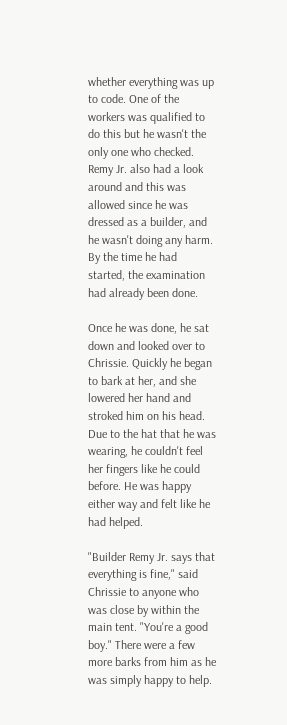whether everything was up to code. One of the workers was qualified to do this but he wasn't the only one who checked. Remy Jr. also had a look around and this was allowed since he was dressed as a builder, and he wasn't doing any harm. By the time he had started, the examination had already been done.

Once he was done, he sat down and looked over to Chrissie. Quickly he began to bark at her, and she lowered her hand and stroked him on his head. Due to the hat that he was wearing, he couldn't feel her fingers like he could before. He was happy either way and felt like he had helped.

"Builder Remy Jr. says that everything is fine," said Chrissie to anyone who was close by within the main tent. "You're a good boy." There were a few more barks from him as he was simply happy to help.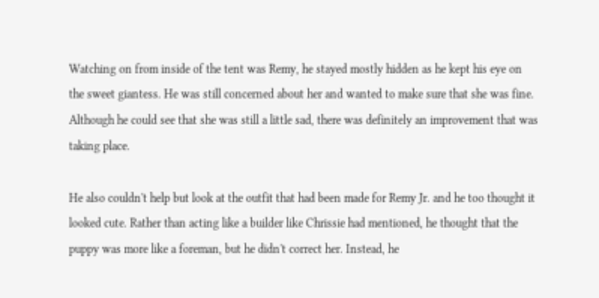Watching on from inside of the tent was Remy, he stayed mostly hidden as he kept his eye on the sweet giantess. He was still concerned about her and wanted to make sure that she was fine. Although he could see that she was still a little sad, there was definitely an improvement that was taking place.

He also couldn't help but look at the outfit that had been made for Remy Jr. and he too thought it looked cute. Rather than acting like a builder like Chrissie had mentioned, he thought that the puppy was more like a foreman, but he didn't correct her. Instead, he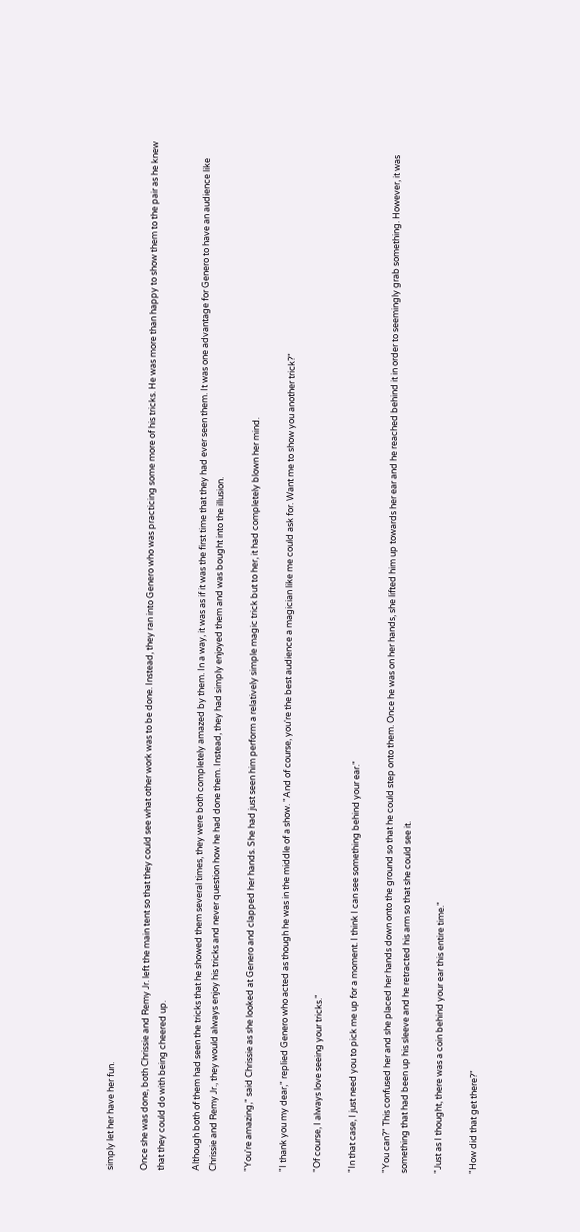simply let her have her fun.

Once she was done, both Chrissie and Remy Jr. left the main tent so that they could see what other work was to be done. Instead, they ran into Genero who was practicing some more of his tricks. He was more than happy to show them to the pair as he knew that they could do with being cheered up.

Although both of them had seen the tricks that he showed them several times, they were both completely amazed by them. In a way, it was as if it was the first time that they had ever seen them. It was one advantage for Genero to have an audience like Chrissie and Remy Jr., they would always enjoy his tricks and never question how he had done them. Instead, they had simply enjoyed them and was bought into the illusion.

"You're amazing," said Chrissie as she looked at Genero and clapped her hands. She had just seen him perform a relatively simple magic trick but to her, it had completely blown her mind.

"I thank you my dear," replied Genero who acted as though he was in the middle of a show. "And of course, you're the best audience a magician like me could ask for. Want me to show you another trick?"

"Of course, I always love seeing your tricks."

"In that case, I just need you to pick me up for a moment. I think I can see something behind your ear."

"You can?" This confused her and she placed her hands down onto the ground so that he could step onto them. Once he was on her hands, she lifted him up towards her ear and he reached behind it in order to seemingly grab something. However, it was something that had been up his sleeve and he retracted his arm so that she could see it.

"Just as I thought, there was a coin behind your ear this entire time."

"How did that get there?"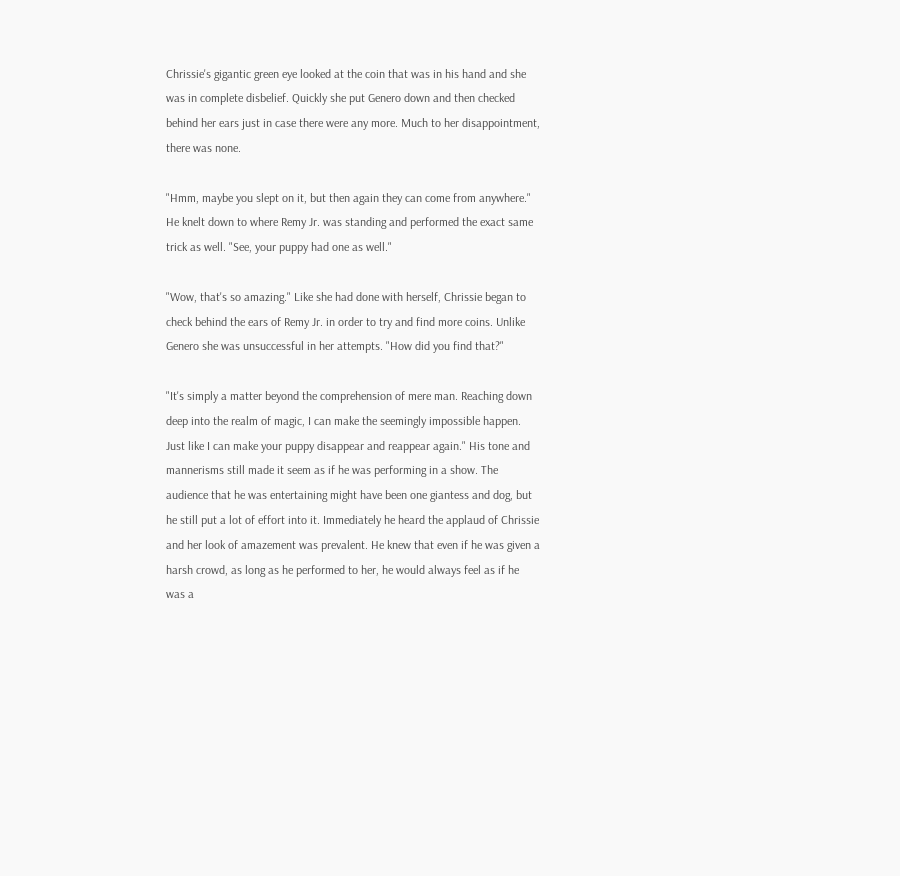Chrissie's gigantic green eye looked at the coin that was in his hand and she was in complete disbelief. Quickly she put Genero down and then checked behind her ears just in case there were any more. Much to her disappointment, there was none.

"Hmm, maybe you slept on it, but then again they can come from anywhere." He knelt down to where Remy Jr. was standing and performed the exact same trick as well. "See, your puppy had one as well."

"Wow, that's so amazing." Like she had done with herself, Chrissie began to check behind the ears of Remy Jr. in order to try and find more coins. Unlike Genero she was unsuccessful in her attempts. "How did you find that?"

"It's simply a matter beyond the comprehension of mere man. Reaching down deep into the realm of magic, I can make the seemingly impossible happen. Just like I can make your puppy disappear and reappear again." His tone and mannerisms still made it seem as if he was performing in a show. The audience that he was entertaining might have been one giantess and dog, but he still put a lot of effort into it. Immediately he heard the applaud of Chrissie and her look of amazement was prevalent. He knew that even if he was given a harsh crowd, as long as he performed to her, he would always feel as if he was a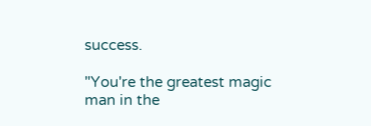success.

"You're the greatest magic man in the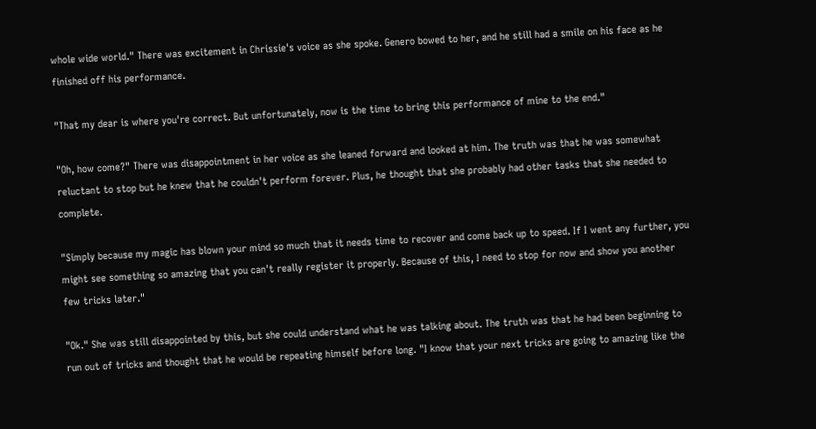whole wide world." There was excitement in Chrissie's voice as she spoke. Genero bowed to her, and he still had a smile on his face as he finished off his performance.

"That my dear is where you're correct. But unfortunately, now is the time to bring this performance of mine to the end."

"Oh, how come?" There was disappointment in her voice as she leaned forward and looked at him. The truth was that he was somewhat reluctant to stop but he knew that he couldn't perform forever. Plus, he thought that she probably had other tasks that she needed to complete.

"Simply because my magic has blown your mind so much that it needs time to recover and come back up to speed. If I went any further, you might see something so amazing that you can't really register it properly. Because of this, I need to stop for now and show you another few tricks later."

"Ok." She was still disappointed by this, but she could understand what he was talking about. The truth was that he had been beginning to run out of tricks and thought that he would be repeating himself before long. "I know that your next tricks are going to amazing like the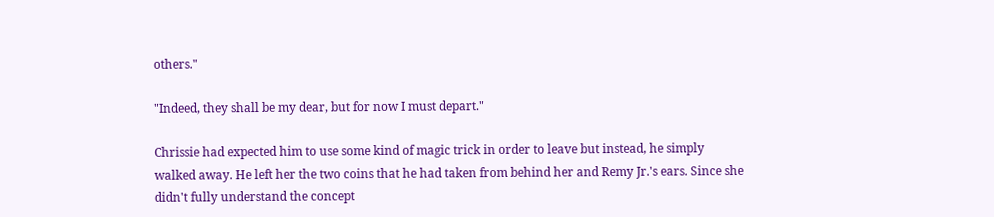others."

"Indeed, they shall be my dear, but for now I must depart."

Chrissie had expected him to use some kind of magic trick in order to leave but instead, he simply walked away. He left her the two coins that he had taken from behind her and Remy Jr.'s ears. Since she didn't fully understand the concept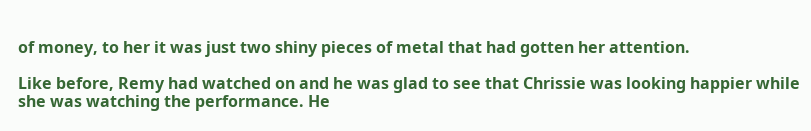of money, to her it was just two shiny pieces of metal that had gotten her attention.

Like before, Remy had watched on and he was glad to see that Chrissie was looking happier while she was watching the performance. He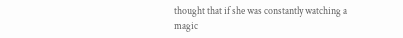thought that if she was constantly watching a magic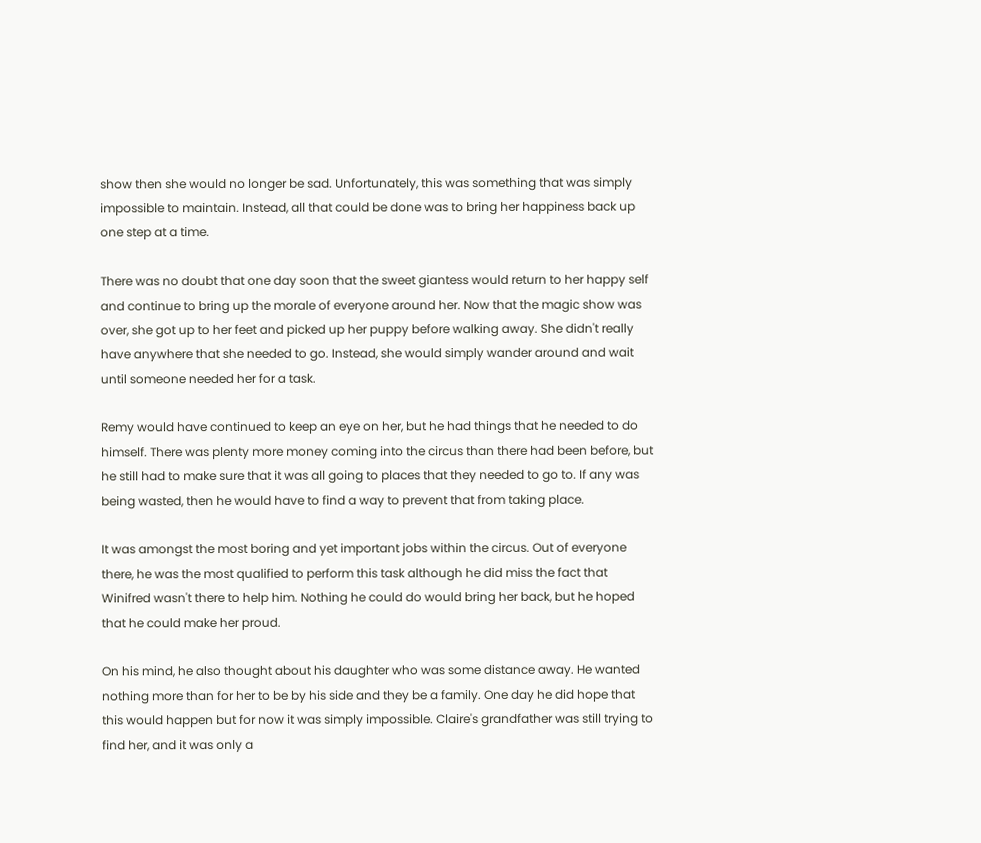show then she would no longer be sad. Unfortunately, this was something that was simply impossible to maintain. Instead, all that could be done was to bring her happiness back up one step at a time.

There was no doubt that one day soon that the sweet giantess would return to her happy self and continue to bring up the morale of everyone around her. Now that the magic show was over, she got up to her feet and picked up her puppy before walking away. She didn't really have anywhere that she needed to go. Instead, she would simply wander around and wait until someone needed her for a task.

Remy would have continued to keep an eye on her, but he had things that he needed to do himself. There was plenty more money coming into the circus than there had been before, but he still had to make sure that it was all going to places that they needed to go to. If any was being wasted, then he would have to find a way to prevent that from taking place.

It was amongst the most boring and yet important jobs within the circus. Out of everyone there, he was the most qualified to perform this task although he did miss the fact that Winifred wasn't there to help him. Nothing he could do would bring her back, but he hoped that he could make her proud.

On his mind, he also thought about his daughter who was some distance away. He wanted nothing more than for her to be by his side and they be a family. One day he did hope that this would happen but for now it was simply impossible. Claire's grandfather was still trying to find her, and it was only a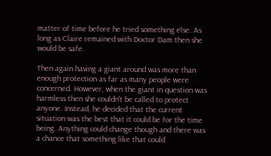matter of time before he tried something else. As long as Claire remained with Doctor Dam then she would be safe.

Then again having a giant around was more than enough protection as far as many people were concerned. However, when the giant in question was harmless then she couldn't be called to protect anyone. Instead, he decided that the current situation was the best that it could be for the time being. Anything could change though and there was a chance that something like that could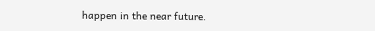happen in the near future.